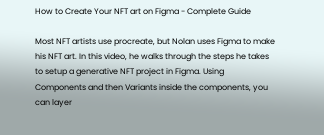How to Create Your NFT art on Figma - Complete Guide

Most NFT artists use procreate, but Nolan uses Figma to make his NFT art. In this video, he walks through the steps he takes to setup a generative NFT project in Figma. Using Components and then Variants inside the components, you can layer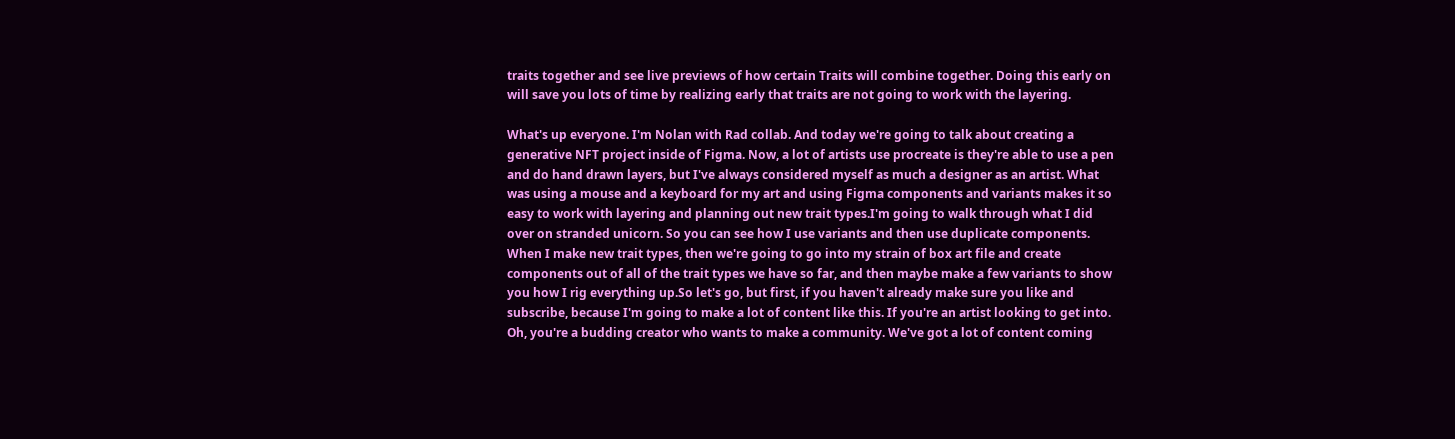traits together and see live previews of how certain Traits will combine together. Doing this early on will save you lots of time by realizing early that traits are not going to work with the layering.

What's up everyone. I'm Nolan with Rad collab. And today we're going to talk about creating a generative NFT project inside of Figma. Now, a lot of artists use procreate is they're able to use a pen and do hand drawn layers, but I've always considered myself as much a designer as an artist. What was using a mouse and a keyboard for my art and using Figma components and variants makes it so easy to work with layering and planning out new trait types.I'm going to walk through what I did over on stranded unicorn. So you can see how I use variants and then use duplicate components. When I make new trait types, then we're going to go into my strain of box art file and create components out of all of the trait types we have so far, and then maybe make a few variants to show you how I rig everything up.So let's go, but first, if you haven't already make sure you like and subscribe, because I'm going to make a lot of content like this. If you're an artist looking to get into. Oh, you're a budding creator who wants to make a community. We've got a lot of content coming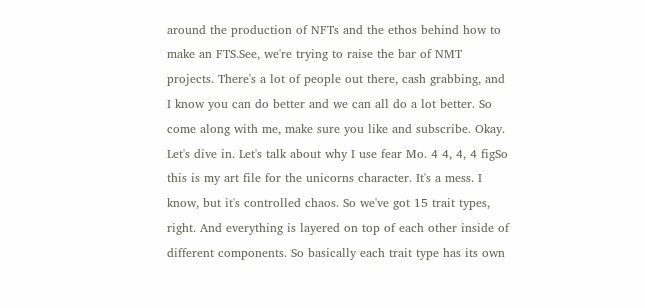around the production of NFTs and the ethos behind how to make an FTS.See, we're trying to raise the bar of NMT projects. There's a lot of people out there, cash grabbing, and I know you can do better and we can all do a lot better. So come along with me, make sure you like and subscribe. Okay. Let's dive in. Let's talk about why I use fear Mo. 4 4, 4, 4 figSo this is my art file for the unicorns character. It's a mess. I know, but it's controlled chaos. So we've got 15 trait types, right. And everything is layered on top of each other inside of different components. So basically each trait type has its own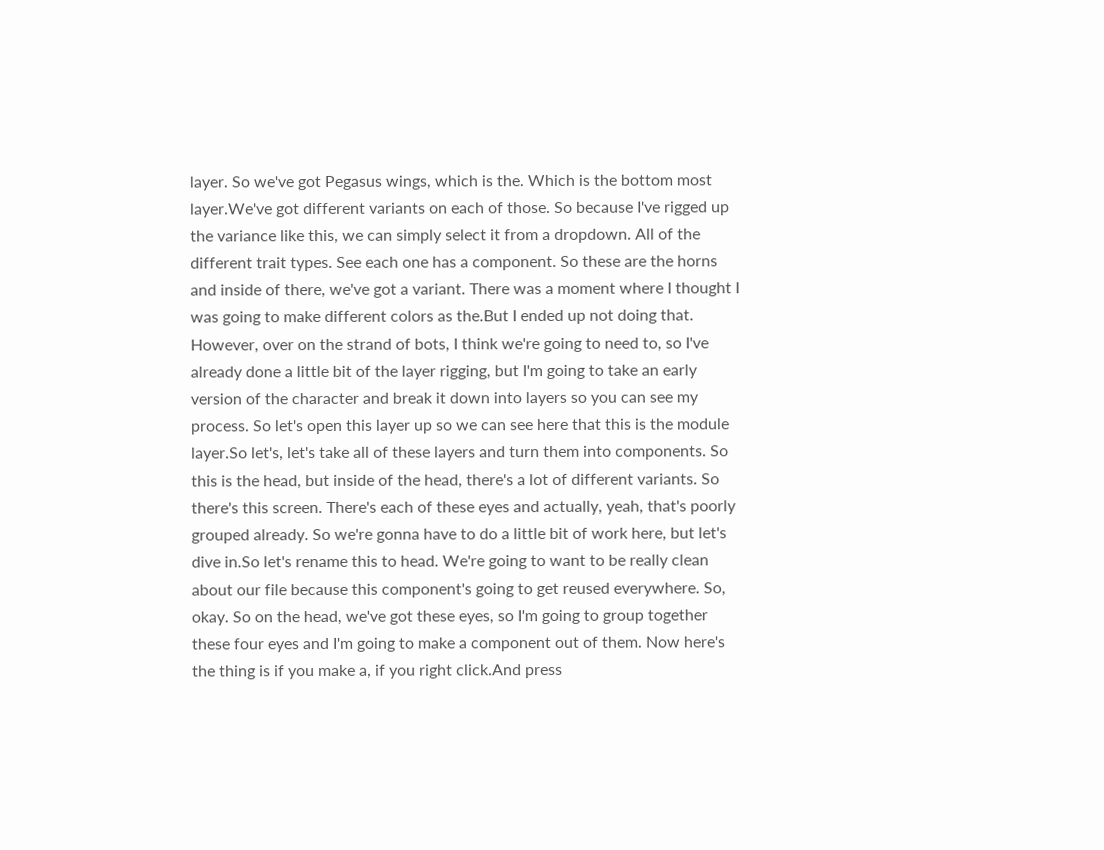layer. So we've got Pegasus wings, which is the. Which is the bottom most layer.We've got different variants on each of those. So because I've rigged up the variance like this, we can simply select it from a dropdown. All of the different trait types. See each one has a component. So these are the horns and inside of there, we've got a variant. There was a moment where I thought I was going to make different colors as the.But I ended up not doing that. However, over on the strand of bots, I think we're going to need to, so I've already done a little bit of the layer rigging, but I'm going to take an early version of the character and break it down into layers so you can see my process. So let's open this layer up so we can see here that this is the module layer.So let's, let's take all of these layers and turn them into components. So this is the head, but inside of the head, there's a lot of different variants. So there's this screen. There's each of these eyes and actually, yeah, that's poorly grouped already. So we're gonna have to do a little bit of work here, but let's dive in.So let's rename this to head. We're going to want to be really clean about our file because this component's going to get reused everywhere. So, okay. So on the head, we've got these eyes, so I'm going to group together these four eyes and I'm going to make a component out of them. Now here's the thing is if you make a, if you right click.And press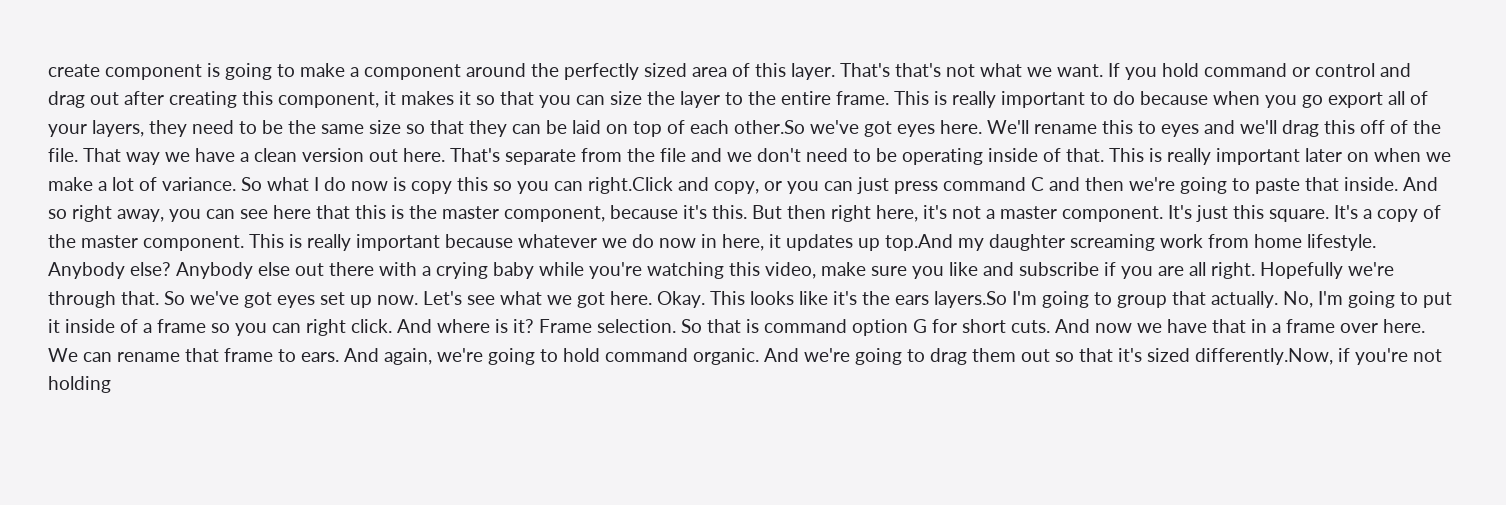create component is going to make a component around the perfectly sized area of this layer. That's that's not what we want. If you hold command or control and drag out after creating this component, it makes it so that you can size the layer to the entire frame. This is really important to do because when you go export all of your layers, they need to be the same size so that they can be laid on top of each other.So we've got eyes here. We'll rename this to eyes and we'll drag this off of the file. That way we have a clean version out here. That's separate from the file and we don't need to be operating inside of that. This is really important later on when we make a lot of variance. So what I do now is copy this so you can right.Click and copy, or you can just press command C and then we're going to paste that inside. And so right away, you can see here that this is the master component, because it's this. But then right here, it's not a master component. It's just this square. It's a copy of the master component. This is really important because whatever we do now in here, it updates up top.And my daughter screaming work from home lifestyle. Anybody else? Anybody else out there with a crying baby while you're watching this video, make sure you like and subscribe if you are all right. Hopefully we're through that. So we've got eyes set up now. Let's see what we got here. Okay. This looks like it's the ears layers.So I'm going to group that actually. No, I'm going to put it inside of a frame so you can right click. And where is it? Frame selection. So that is command option G for short cuts. And now we have that in a frame over here. We can rename that frame to ears. And again, we're going to hold command organic. And we're going to drag them out so that it's sized differently.Now, if you're not holding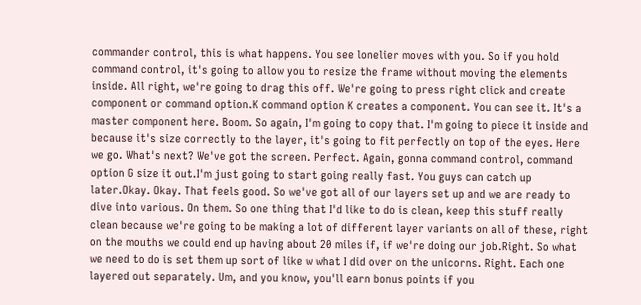commander control, this is what happens. You see lonelier moves with you. So if you hold command control, it's going to allow you to resize the frame without moving the elements inside. All right, we're going to drag this off. We're going to press right click and create component or command option.K command option K creates a component. You can see it. It's a master component here. Boom. So again, I'm going to copy that. I'm going to piece it inside and because it's size correctly to the layer, it's going to fit perfectly on top of the eyes. Here we go. What's next? We've got the screen. Perfect. Again, gonna command control, command option G size it out.I'm just going to start going really fast. You guys can catch up later.Okay. Okay. That feels good. So we've got all of our layers set up and we are ready to dive into various. On them. So one thing that I'd like to do is clean, keep this stuff really clean because we're going to be making a lot of different layer variants on all of these, right on the mouths we could end up having about 20 miles if, if we're doing our job.Right. So what we need to do is set them up sort of like w what I did over on the unicorns. Right. Each one layered out separately. Um, and you know, you'll earn bonus points if you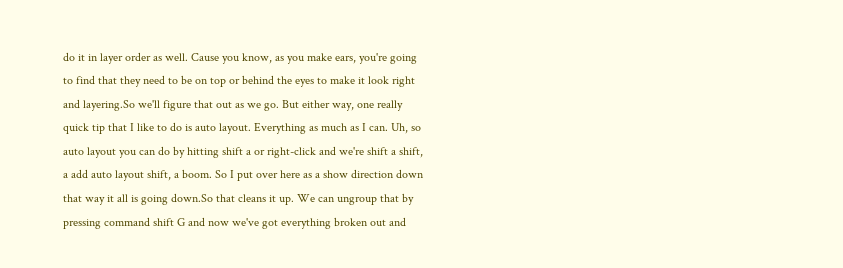do it in layer order as well. Cause you know, as you make ears, you're going to find that they need to be on top or behind the eyes to make it look right and layering.So we'll figure that out as we go. But either way, one really quick tip that I like to do is auto layout. Everything as much as I can. Uh, so auto layout you can do by hitting shift a or right-click and we're shift a shift, a add auto layout shift, a boom. So I put over here as a show direction down that way it all is going down.So that cleans it up. We can ungroup that by pressing command shift G and now we've got everything broken out and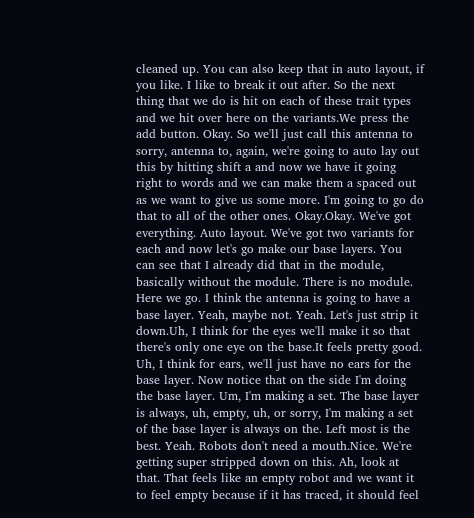cleaned up. You can also keep that in auto layout, if you like. I like to break it out after. So the next thing that we do is hit on each of these trait types and we hit over here on the variants.We press the add button. Okay. So we'll just call this antenna to sorry, antenna to, again, we're going to auto lay out this by hitting shift a and now we have it going right to words and we can make them a spaced out as we want to give us some more. I'm going to go do that to all of the other ones. Okay.Okay. We've got everything. Auto layout. We've got two variants for each and now let's go make our base layers. You can see that I already did that in the module, basically without the module. There is no module. Here we go. I think the antenna is going to have a base layer. Yeah, maybe not. Yeah. Let's just strip it down.Uh, I think for the eyes we'll make it so that there's only one eye on the base.It feels pretty good. Uh, I think for ears, we'll just have no ears for the base layer. Now notice that on the side I'm doing the base layer. Um, I'm making a set. The base layer is always, uh, empty, uh, or sorry, I'm making a set of the base layer is always on the. Left most is the best. Yeah. Robots don't need a mouth.Nice. We're getting super stripped down on this. Ah, look at that. That feels like an empty robot and we want it to feel empty because if it has traced, it should feel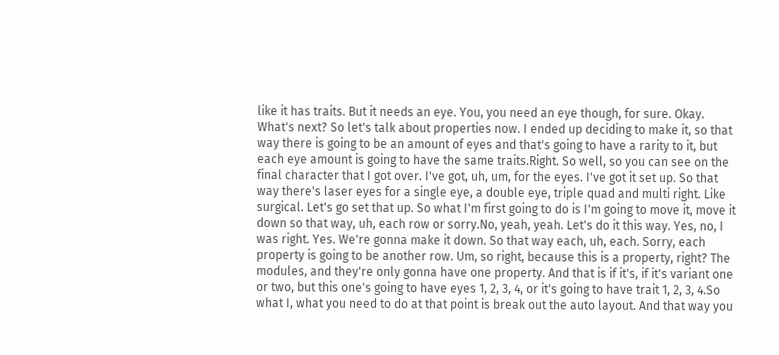like it has traits. But it needs an eye. You, you need an eye though, for sure. Okay. What's next? So let's talk about properties now. I ended up deciding to make it, so that way there is going to be an amount of eyes and that's going to have a rarity to it, but each eye amount is going to have the same traits.Right. So well, so you can see on the final character that I got over. I've got, uh, um, for the eyes. I've got it set up. So that way there's laser eyes for a single eye, a double eye, triple quad and multi right. Like surgical. Let's go set that up. So what I'm first going to do is I'm going to move it, move it down so that way, uh, each row or sorry.No, yeah, yeah. Let's do it this way. Yes, no, I was right. Yes. We're gonna make it down. So that way each, uh, each. Sorry, each property is going to be another row. Um, so right, because this is a property, right? The modules, and they're only gonna have one property. And that is if it's, if it's variant one or two, but this one's going to have eyes 1, 2, 3, 4, or it's going to have trait 1, 2, 3, 4.So what I, what you need to do at that point is break out the auto layout. And that way you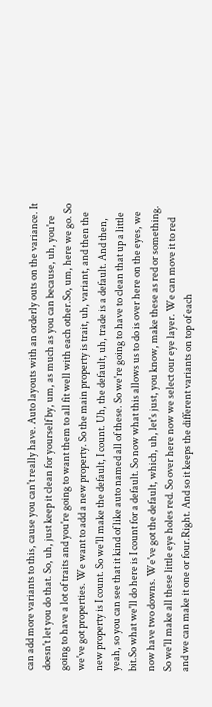can add more variants to this, cause you can't really have. Auto layouts with an orderly outs on the variance. It doesn't let you do that. So, uh, just keep it clean for yourself by, um, as much as you can because, uh, you're going to have a lot of traits and you're going to want them to all fit well with each other.So, um, here we go. So we've got properties. We want to add a new property. So the main property is trait, uh, variant, and then the new property is I count. So we'll make the default, I count. Uh, the default, uh, trade is a default. And then, yeah, so you can see that it kind of like auto named all of these. So we're going to have to clean that up a little bit.So what we'll do here is I count for a default. So now what this allows us to do is over here on the eyes, we now have two downs. We've got the default, which, uh, let's just, you know, make these as red or something. So we'll make all these little eye holes red. So over here now we select our eye layer. We can move it to red and we can make it one or four.Right. And so it keeps the different variants on top of each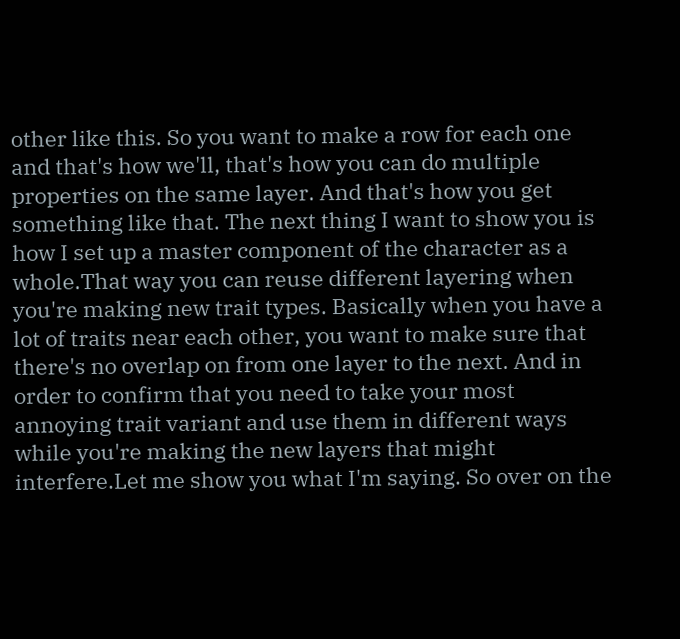other like this. So you want to make a row for each one and that's how we'll, that's how you can do multiple properties on the same layer. And that's how you get something like that. The next thing I want to show you is how I set up a master component of the character as a whole.That way you can reuse different layering when you're making new trait types. Basically when you have a lot of traits near each other, you want to make sure that there's no overlap on from one layer to the next. And in order to confirm that you need to take your most annoying trait variant and use them in different ways while you're making the new layers that might interfere.Let me show you what I'm saying. So over on the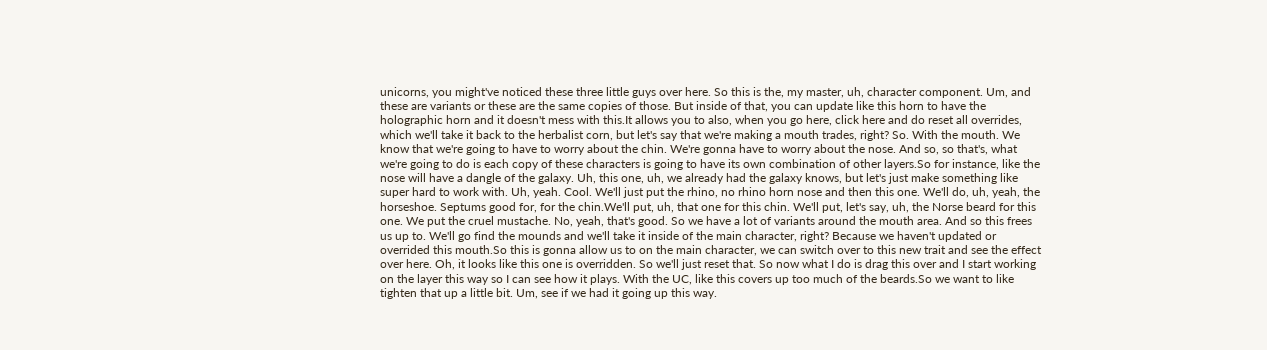unicorns, you might've noticed these three little guys over here. So this is the, my master, uh, character component. Um, and these are variants or these are the same copies of those. But inside of that, you can update like this horn to have the holographic horn and it doesn't mess with this.It allows you to also, when you go here, click here and do reset all overrides, which we'll take it back to the herbalist corn, but let's say that we're making a mouth trades, right? So. With the mouth. We know that we're going to have to worry about the chin. We're gonna have to worry about the nose. And so, so that's, what we're going to do is each copy of these characters is going to have its own combination of other layers.So for instance, like the nose will have a dangle of the galaxy. Uh, this one, uh, we already had the galaxy knows, but let's just make something like super hard to work with. Uh, yeah. Cool. We'll just put the rhino, no rhino horn nose and then this one. We'll do, uh, yeah, the horseshoe. Septums good for, for the chin.We'll put, uh, that one for this chin. We'll put, let's say, uh, the Norse beard for this one. We put the cruel mustache. No, yeah, that's good. So we have a lot of variants around the mouth area. And so this frees us up to. We'll go find the mounds and we'll take it inside of the main character, right? Because we haven't updated or overrided this mouth.So this is gonna allow us to on the main character, we can switch over to this new trait and see the effect over here. Oh, it looks like this one is overridden. So we'll just reset that. So now what I do is drag this over and I start working on the layer this way so I can see how it plays. With the UC, like this covers up too much of the beards.So we want to like tighten that up a little bit. Um, see if we had it going up this way.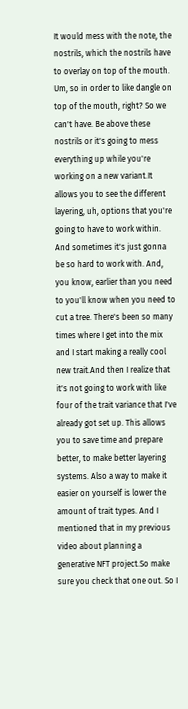It would mess with the note, the nostrils, which the nostrils have to overlay on top of the mouth. Um, so in order to like dangle on top of the mouth, right? So we can't have. Be above these nostrils or it's going to mess everything up while you're working on a new variant.It allows you to see the different layering, uh, options that you're going to have to work within. And sometimes it's just gonna be so hard to work with. And, you know, earlier than you need to you'll know when you need to cut a tree. There's been so many times where I get into the mix and I start making a really cool new trait.And then I realize that it's not going to work with like four of the trait variance that I've already got set up. This allows you to save time and prepare better, to make better layering systems. Also a way to make it easier on yourself is lower the amount of trait types. And I mentioned that in my previous video about planning a generative NFT project.So make sure you check that one out. So I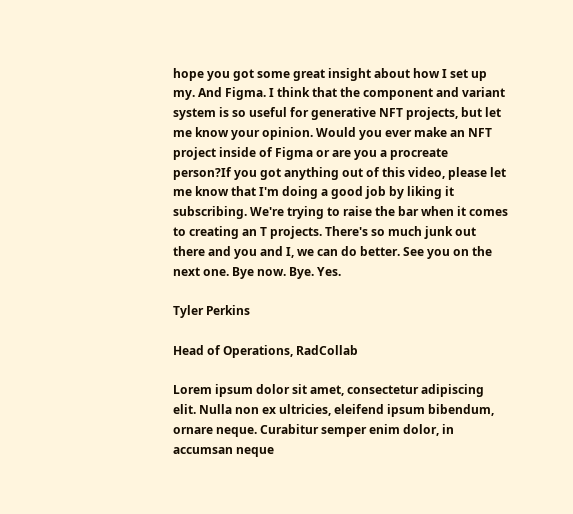hope you got some great insight about how I set up my. And Figma. I think that the component and variant system is so useful for generative NFT projects, but let me know your opinion. Would you ever make an NFT project inside of Figma or are you a procreate person?If you got anything out of this video, please let me know that I'm doing a good job by liking it subscribing. We're trying to raise the bar when it comes to creating an T projects. There's so much junk out there and you and I, we can do better. See you on the next one. Bye now. Bye. Yes.

Tyler Perkins

Head of Operations, RadCollab

Lorem ipsum dolor sit amet, consectetur adipiscing elit. Nulla non ex ultricies, eleifend ipsum bibendum, ornare neque. Curabitur semper enim dolor, in accumsan neque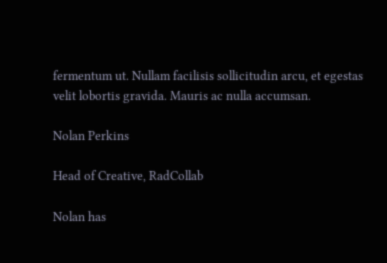fermentum ut. Nullam facilisis sollicitudin arcu, et egestas velit lobortis gravida. Mauris ac nulla accumsan.

Nolan Perkins

Head of Creative, RadCollab

Nolan has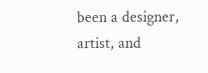been a designer, artist, and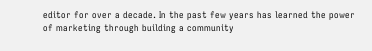editor for over a decade. In the past few years has learned the power of marketing through building a community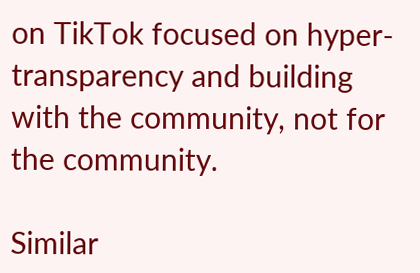on TikTok focused on hyper-transparency and building with the community, not for the community.

Similar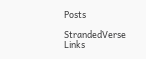Posts

StrandedVerse Links